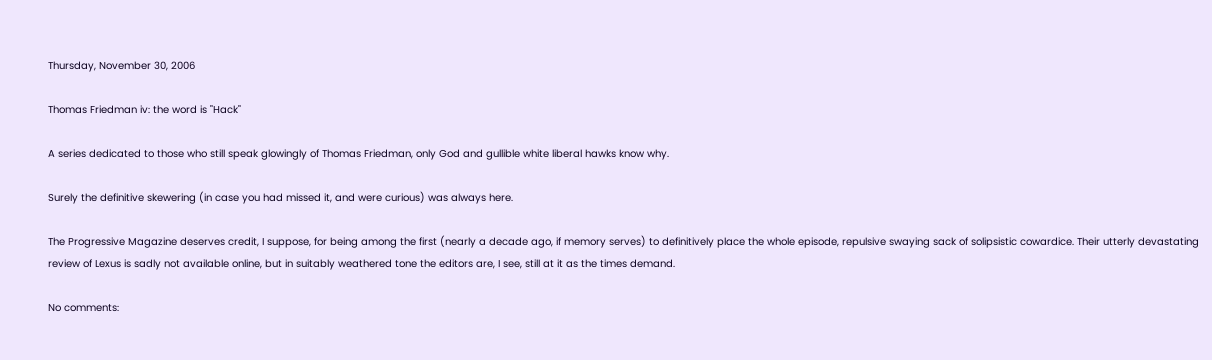Thursday, November 30, 2006

Thomas Friedman iv: the word is "Hack"

A series dedicated to those who still speak glowingly of Thomas Friedman, only God and gullible white liberal hawks know why.

Surely the definitive skewering (in case you had missed it, and were curious) was always here.

The Progressive Magazine deserves credit, I suppose, for being among the first (nearly a decade ago, if memory serves) to definitively place the whole episode, repulsive swaying sack of solipsistic cowardice. Their utterly devastating review of Lexus is sadly not available online, but in suitably weathered tone the editors are, I see, still at it as the times demand.

No comments: